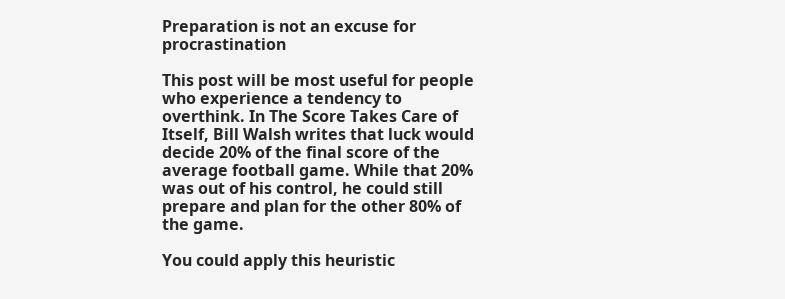Preparation is not an excuse for procrastination

This post will be most useful for people who experience a tendency to overthink. In The Score Takes Care of Itself, Bill Walsh writes that luck would decide 20% of the final score of the average football game. While that 20% was out of his control, he could still prepare and plan for the other 80% of the game.

You could apply this heuristic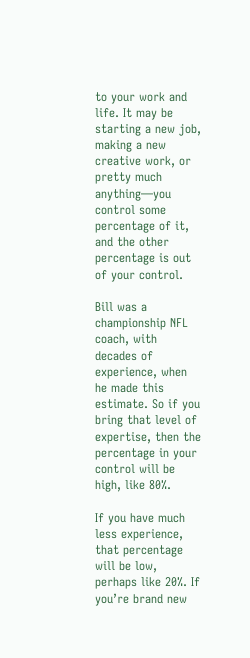to your work and life. It may be starting a new job, making a new creative work, or pretty much anything—you control some percentage of it, and the other percentage is out of your control.

Bill was a championship NFL coach, with decades of experience, when he made this estimate. So if you bring that level of expertise, then the percentage in your control will be high, like 80%.

If you have much less experience, that percentage will be low, perhaps like 20%. If you’re brand new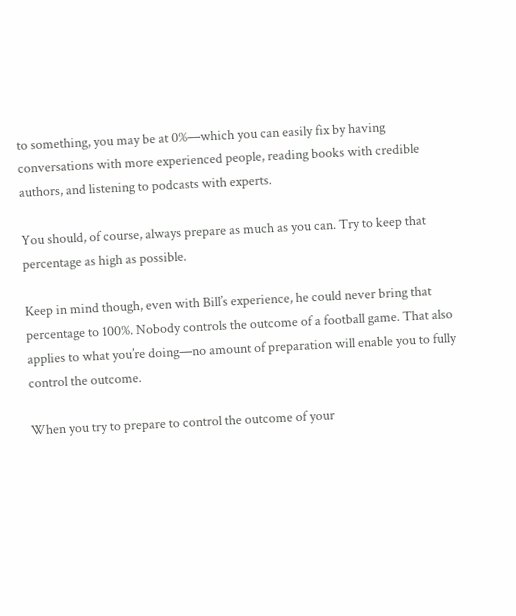to something, you may be at 0%—which you can easily fix by having conversations with more experienced people, reading books with credible authors, and listening to podcasts with experts.

You should, of course, always prepare as much as you can. Try to keep that percentage as high as possible.

Keep in mind though, even with Bill’s experience, he could never bring that percentage to 100%. Nobody controls the outcome of a football game. That also applies to what you’re doing—no amount of preparation will enable you to fully control the outcome.

When you try to prepare to control the outcome of your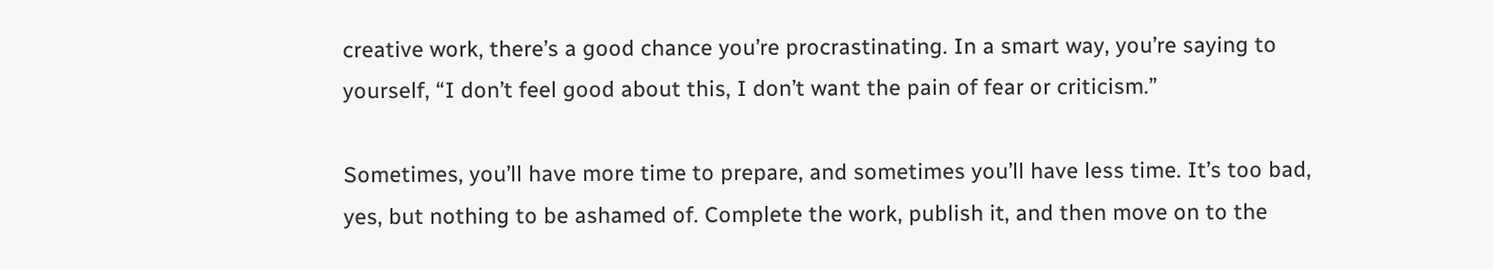creative work, there’s a good chance you’re procrastinating. In a smart way, you’re saying to yourself, “I don’t feel good about this, I don’t want the pain of fear or criticism.”

Sometimes, you’ll have more time to prepare, and sometimes you’ll have less time. It’s too bad, yes, but nothing to be ashamed of. Complete the work, publish it, and then move on to the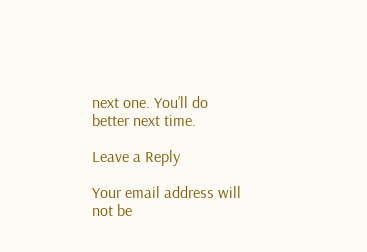next one. You’ll do better next time.

Leave a Reply

Your email address will not be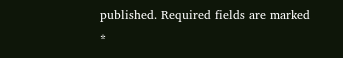published. Required fields are marked *